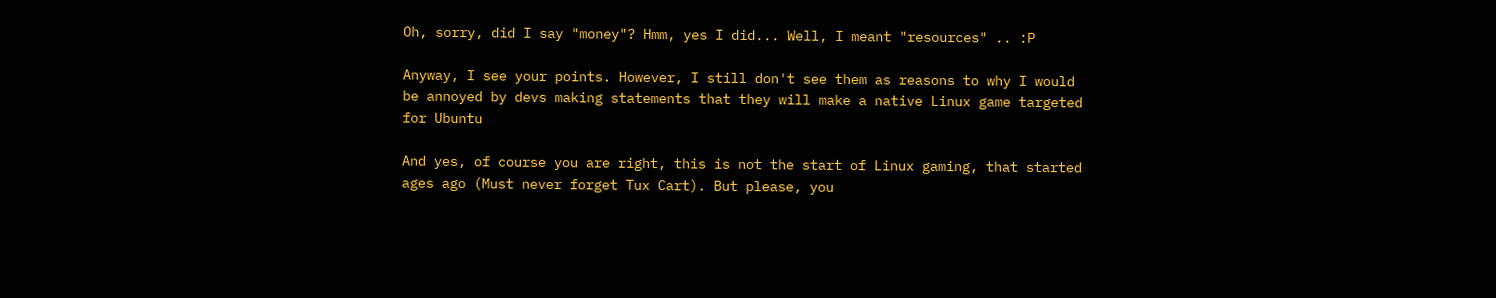Oh, sorry, did I say "money"? Hmm, yes I did... Well, I meant "resources" .. :P

Anyway, I see your points. However, I still don't see them as reasons to why I would be annoyed by devs making statements that they will make a native Linux game targeted for Ubuntu

And yes, of course you are right, this is not the start of Linux gaming, that started ages ago (Must never forget Tux Cart). But please, you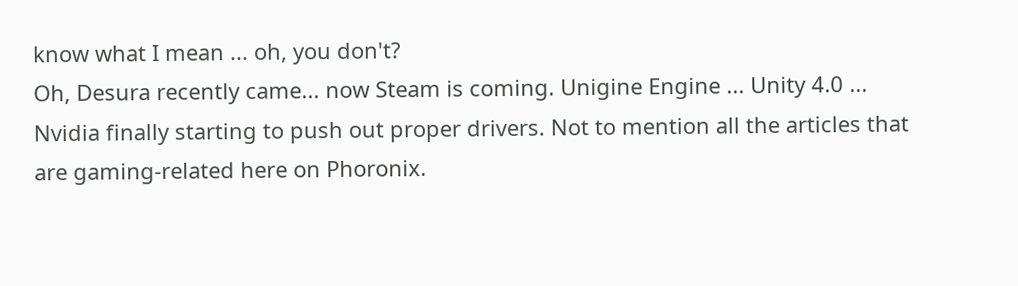know what I mean ... oh, you don't?
Oh, Desura recently came... now Steam is coming. Unigine Engine ... Unity 4.0 ... Nvidia finally starting to push out proper drivers. Not to mention all the articles that are gaming-related here on Phoronix.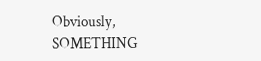Obviously, SOMETHING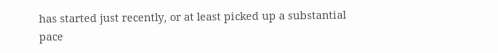has started just recently, or at least picked up a substantial pace